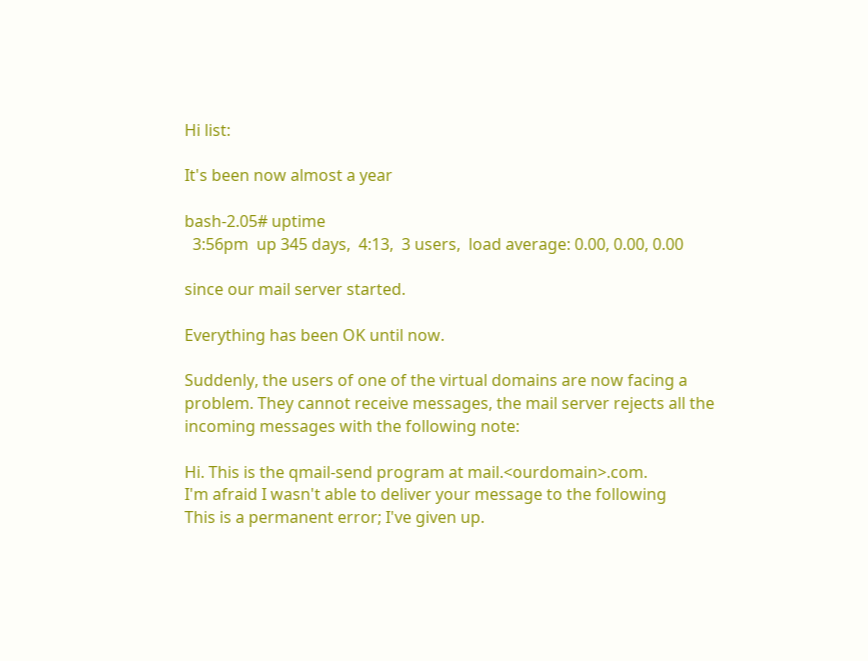Hi list:

It's been now almost a year

bash-2.05# uptime
  3:56pm  up 345 days,  4:13,  3 users,  load average: 0.00, 0.00, 0.00

since our mail server started.

Everything has been OK until now.

Suddenly, the users of one of the virtual domains are now facing a
problem. They cannot receive messages, the mail server rejects all the
incoming messages with the following note:

Hi. This is the qmail-send program at mail.<ourdomain>.com.
I'm afraid I wasn't able to deliver your message to the following
This is a permanent error; I've given up.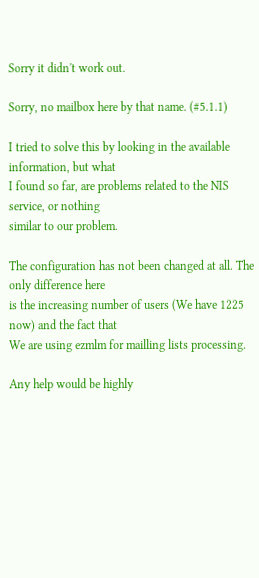Sorry it didn't work out.

Sorry, no mailbox here by that name. (#5.1.1)

I tried to solve this by looking in the available information, but what
I found so far, are problems related to the NIS service, or nothing
similar to our problem.

The configuration has not been changed at all. The only difference here
is the increasing number of users (We have 1225 now) and the fact that
We are using ezmlm for mailling lists processing.

Any help would be highly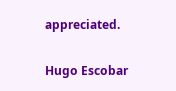appreciated.

Hugo Escobar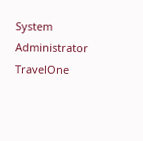System Administrator
TravelOne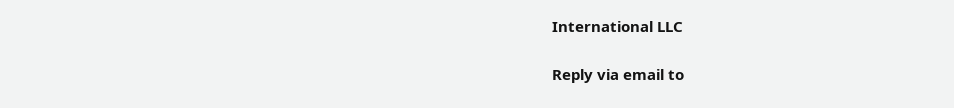International LLC

Reply via email to